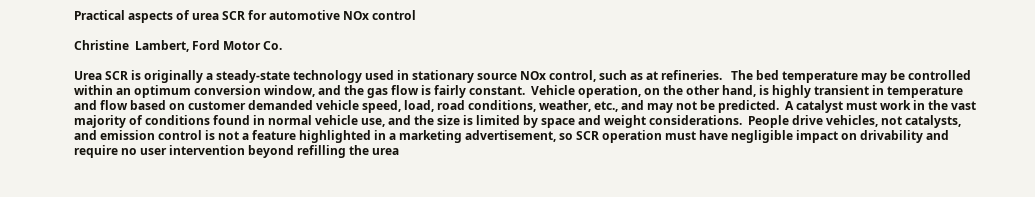Practical aspects of urea SCR for automotive NOx control

Christine  Lambert, Ford Motor Co.

Urea SCR is originally a steady-state technology used in stationary source NOx control, such as at refineries.   The bed temperature may be controlled within an optimum conversion window, and the gas flow is fairly constant.  Vehicle operation, on the other hand, is highly transient in temperature and flow based on customer demanded vehicle speed, load, road conditions, weather, etc., and may not be predicted.  A catalyst must work in the vast majority of conditions found in normal vehicle use, and the size is limited by space and weight considerations.  People drive vehicles, not catalysts, and emission control is not a feature highlighted in a marketing advertisement, so SCR operation must have negligible impact on drivability and require no user intervention beyond refilling the urea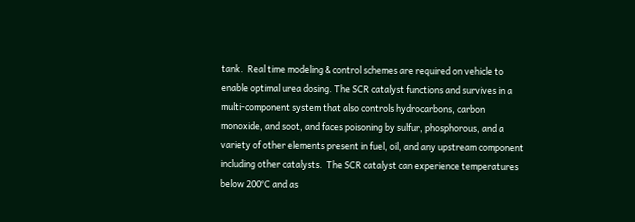tank.  Real time modeling & control schemes are required on vehicle to enable optimal urea dosing. The SCR catalyst functions and survives in a multi-component system that also controls hydrocarbons, carbon monoxide, and soot, and faces poisoning by sulfur, phosphorous, and a variety of other elements present in fuel, oil, and any upstream component including other catalysts.  The SCR catalyst can experience temperatures below 200°C and as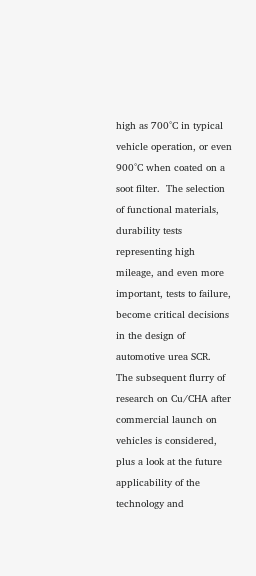high as 700°C in typical vehicle operation, or even 900°C when coated on a soot filter.  The selection of functional materials, durability tests representing high mileage, and even more important, tests to failure, become critical decisions in the design of automotive urea SCR.   The subsequent flurry of research on Cu/CHA after commercial launch on vehicles is considered, plus a look at the future applicability of the technology and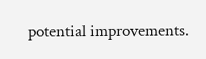potential improvements.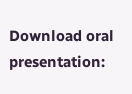Download oral presentation: